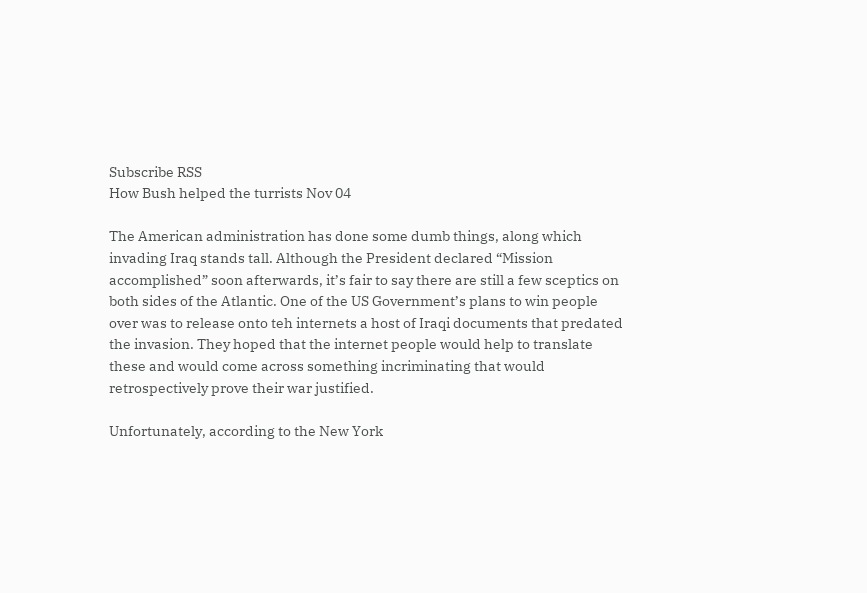Subscribe RSS
How Bush helped the turrists Nov 04

The American administration has done some dumb things, along which invading Iraq stands tall. Although the President declared “Mission accomplished” soon afterwards, it’s fair to say there are still a few sceptics on both sides of the Atlantic. One of the US Government’s plans to win people over was to release onto teh internets a host of Iraqi documents that predated the invasion. They hoped that the internet people would help to translate these and would come across something incriminating that would retrospectively prove their war justified.

Unfortunately, according to the New York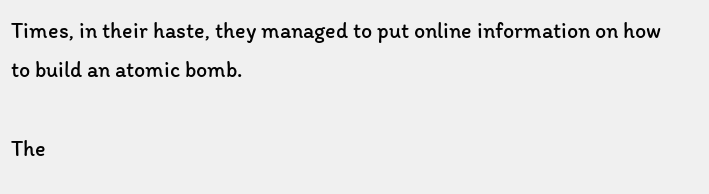Times, in their haste, they managed to put online information on how to build an atomic bomb.

The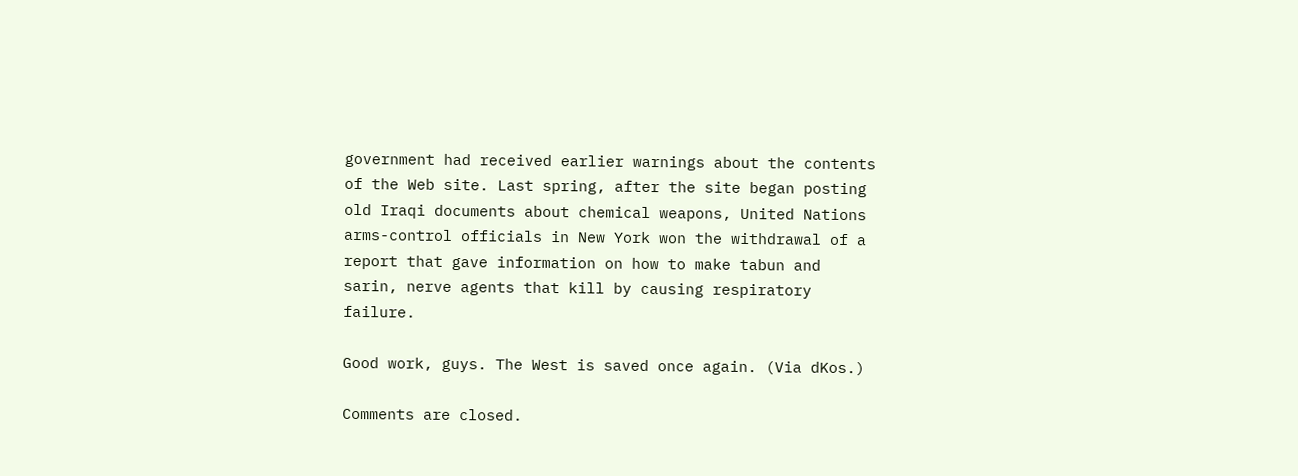government had received earlier warnings about the contents of the Web site. Last spring, after the site began posting old Iraqi documents about chemical weapons, United Nations arms-control officials in New York won the withdrawal of a report that gave information on how to make tabun and sarin, nerve agents that kill by causing respiratory failure.

Good work, guys. The West is saved once again. (Via dKos.)

Comments are closed.